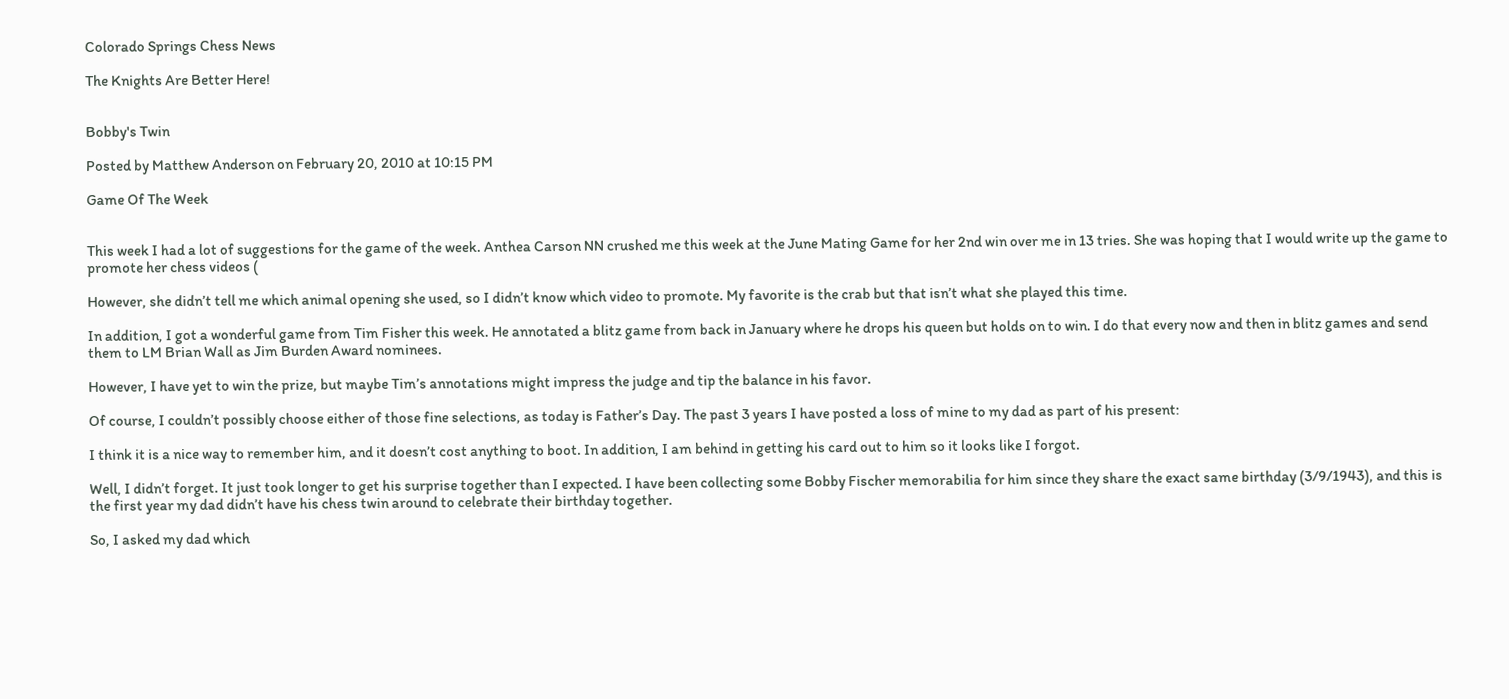Colorado Springs Chess News

The Knights Are Better Here!


Bobby's Twin

Posted by Matthew Anderson on February 20, 2010 at 10:15 PM

Game Of The Week


This week I had a lot of suggestions for the game of the week. Anthea Carson NN crushed me this week at the June Mating Game for her 2nd win over me in 13 tries. She was hoping that I would write up the game to promote her chess videos (

However, she didn’t tell me which animal opening she used, so I didn’t know which video to promote. My favorite is the crab but that isn’t what she played this time.

In addition, I got a wonderful game from Tim Fisher this week. He annotated a blitz game from back in January where he drops his queen but holds on to win. I do that every now and then in blitz games and send them to LM Brian Wall as Jim Burden Award nominees.

However, I have yet to win the prize, but maybe Tim’s annotations might impress the judge and tip the balance in his favor.

Of course, I couldn’t possibly choose either of those fine selections, as today is Father’s Day. The past 3 years I have posted a loss of mine to my dad as part of his present:

I think it is a nice way to remember him, and it doesn’t cost anything to boot. In addition, I am behind in getting his card out to him so it looks like I forgot.

Well, I didn’t forget. It just took longer to get his surprise together than I expected. I have been collecting some Bobby Fischer memorabilia for him since they share the exact same birthday (3/9/1943), and this is the first year my dad didn’t have his chess twin around to celebrate their birthday together.

So, I asked my dad which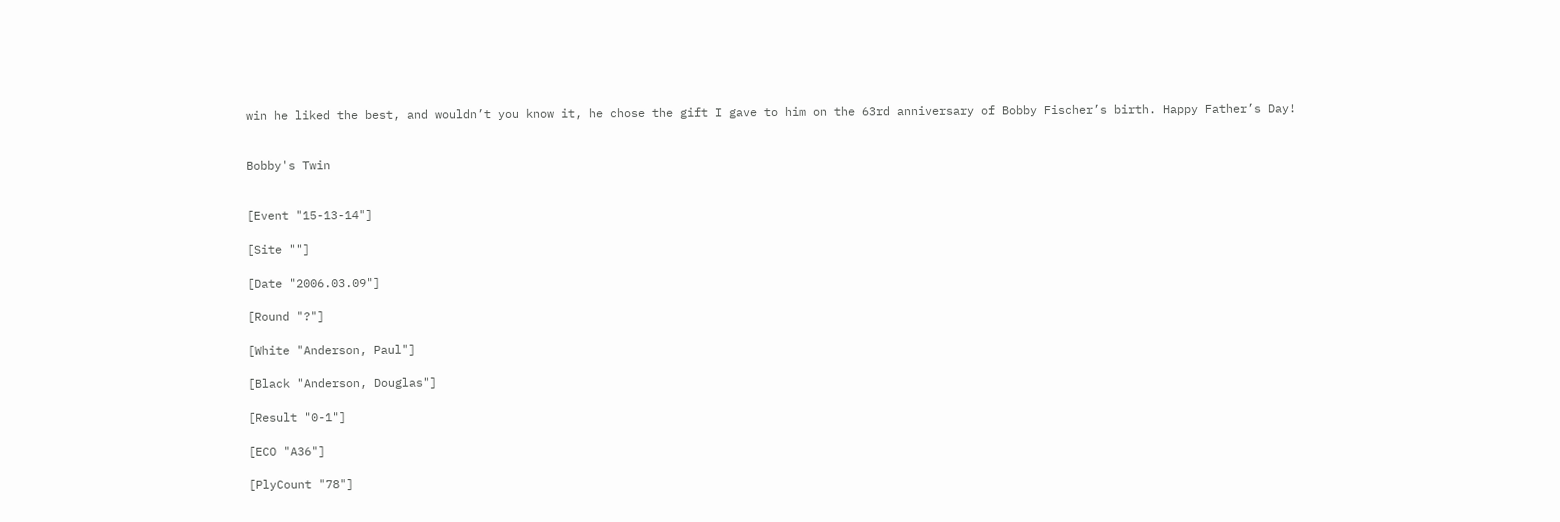win he liked the best, and wouldn’t you know it, he chose the gift I gave to him on the 63rd anniversary of Bobby Fischer’s birth. Happy Father’s Day!


Bobby's Twin


[Event "15-13-14"]

[Site ""]

[Date "2006.03.09"]

[Round "?"]

[White "Anderson, Paul"]

[Black "Anderson, Douglas"]

[Result "0-1"]

[ECO "A36"]

[PlyCount "78"]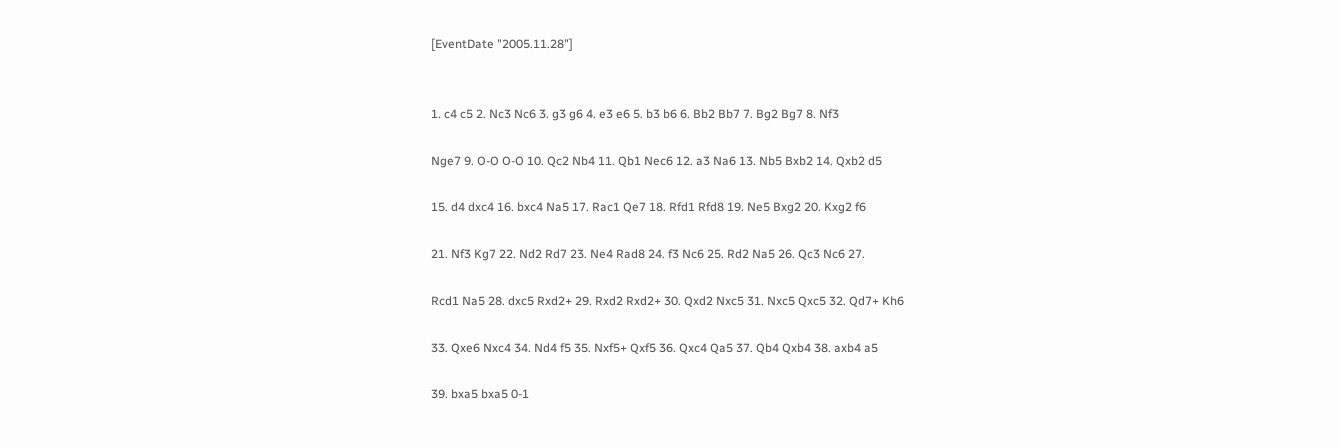[EventDate "2005.11.28"]


1. c4 c5 2. Nc3 Nc6 3. g3 g6 4. e3 e6 5. b3 b6 6. Bb2 Bb7 7. Bg2 Bg7 8. Nf3

Nge7 9. O-O O-O 10. Qc2 Nb4 11. Qb1 Nec6 12. a3 Na6 13. Nb5 Bxb2 14. Qxb2 d5

15. d4 dxc4 16. bxc4 Na5 17. Rac1 Qe7 18. Rfd1 Rfd8 19. Ne5 Bxg2 20. Kxg2 f6

21. Nf3 Kg7 22. Nd2 Rd7 23. Ne4 Rad8 24. f3 Nc6 25. Rd2 Na5 26. Qc3 Nc6 27.

Rcd1 Na5 28. dxc5 Rxd2+ 29. Rxd2 Rxd2+ 30. Qxd2 Nxc5 31. Nxc5 Qxc5 32. Qd7+ Kh6

33. Qxe6 Nxc4 34. Nd4 f5 35. Nxf5+ Qxf5 36. Qxc4 Qa5 37. Qb4 Qxb4 38. axb4 a5

39. bxa5 bxa5 0-1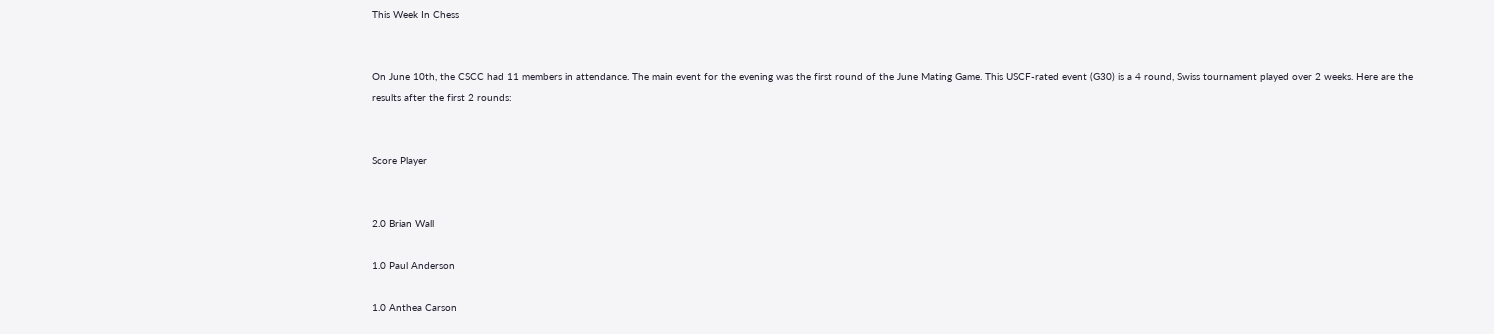This Week In Chess


On June 10th, the CSCC had 11 members in attendance. The main event for the evening was the first round of the June Mating Game. This USCF-rated event (G30) is a 4 round, Swiss tournament played over 2 weeks. Here are the results after the first 2 rounds:


Score Player


2.0 Brian Wall

1.0 Paul Anderson

1.0 Anthea Carson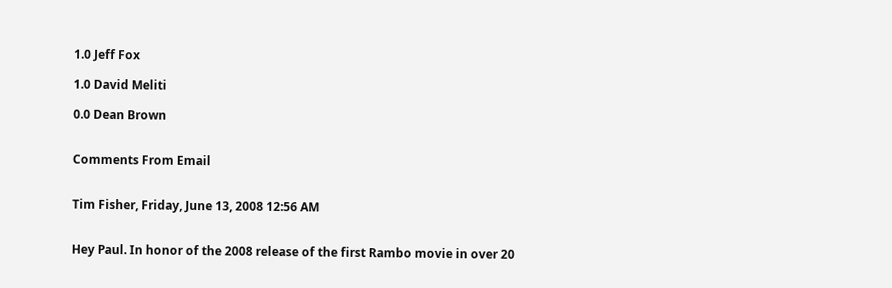1.0 Jeff Fox

1.0 David Meliti

0.0 Dean Brown


Comments From Email


Tim Fisher, Friday, June 13, 2008 12:56 AM


Hey Paul. In honor of the 2008 release of the first Rambo movie in over 20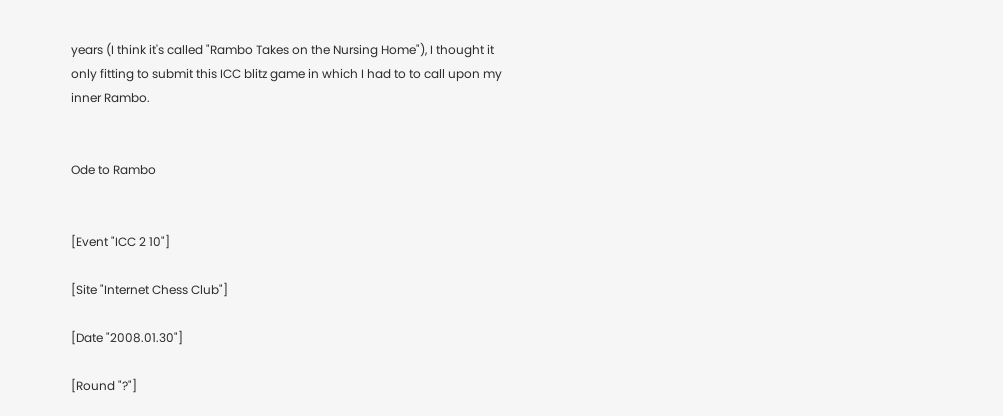years (I think it's called "Rambo Takes on the Nursing Home"), I thought it only fitting to submit this ICC blitz game in which I had to to call upon my inner Rambo.


Ode to Rambo


[Event "ICC 2 10"]

[Site "Internet Chess Club"]

[Date "2008.01.30"]

[Round "?"]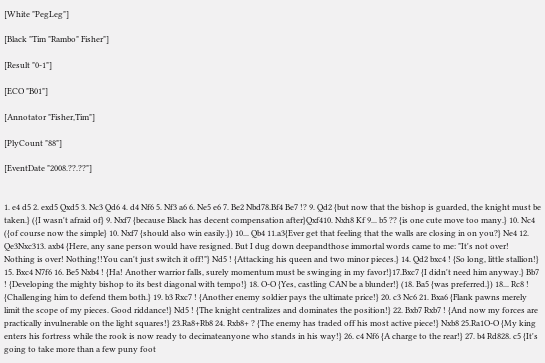[White "PegLeg"]

[Black "Tim "Rambo" Fisher"]

[Result "0-1"]

[ECO "B01"]

[Annotator "Fisher,Tim"]

[PlyCount "88"]

[EventDate "2008.??.??"]


1. e4 d5 2. exd5 Qxd5 3. Nc3 Qd6 4. d4 Nf6 5. Nf3 a6 6. Ne5 e6 7. Be2 Nbd78.Bf4 Be7 !? 9. Qd2 {but now that the bishop is guarded, the knight must be taken.} ({I wasn't afraid of} 9. Nxf7 {because Black has decent compensation after}Qxf410. Nxh8 Kf 9... b5 ?? {is one cute move too many.} 10. Nc4 ({of course now the simple} 10. Nxf7 {should also win easily.}) 10... Qb4 11.a3{Ever get that feeling that the walls are closing in on you?} Ne4 12. Qe3Nxc313. axb4 {Here, any sane person would have resigned. But I dug down deepandthose immortal words came to me: "It's not over! Nothing is over! Nothing!!You can't just switch it off!"} Nd5 ! {Attacking his queen and two minor pieces.} 14. Qd2 bxc4 ! {So long, little stallion!} 15. Bxc4 N7f6 16. Be5 Nxb4 ! {Ha! Another warrior falls, surely momentum must be swinging in my favor!}17.Bxc7 {I didn't need him anyway.} Bb7 ! {Developing the mighty bishop to its best diagonal with tempo!} 18. O-O {Yes, castling CAN be a blunder!} (18. Ba5 {was preferred.}) 18... Rc8 ! {Challenging him to defend them both.} 19. b3 Rxc7 ! {Another enemy soldier pays the ultimate price!} 20. c3 Nc6 21. Bxa6 {Flank pawns merely limit the scope of my pieces. Good riddance!} Nd5 ! {The knight centralizes and dominates the position!} 22. Bxb7 Rxb7 ! {And now my forces are practically invulnerable on the light squares!} 23.Ra8+Rb8 24. Rxb8+ ? {The enemy has traded off his most active piece!} Nxb8 25.Ra1O-O {My king enters his fortress while the rook is now ready to decimateanyone who stands in his way!} 26. c4 Nf6 {A charge to the rear!} 27. b4 Rd828. c5 {It's going to take more than a few puny foot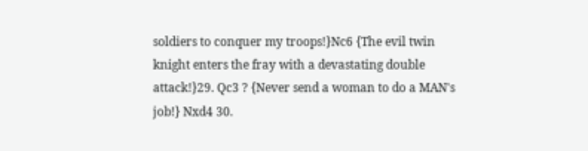soldiers to conquer my troops!}Nc6 {The evil twin knight enters the fray with a devastating double attack!}29. Qc3 ? {Never send a woman to do a MAN's job!} Nxd4 30.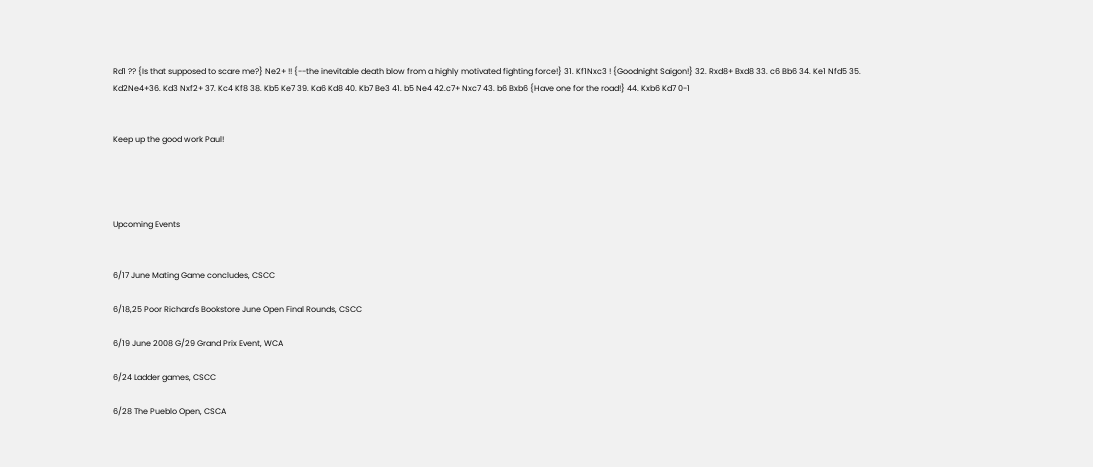Rd1 ?? {Is that supposed to scare me?} Ne2+ !! {--the inevitable death blow from a highly motivated fighting force!} 31. Kf1Nxc3 ! {Goodnight Saigon!} 32. Rxd8+ Bxd8 33. c6 Bb6 34. Ke1 Nfd5 35. Kd2Ne4+36. Kd3 Nxf2+ 37. Kc4 Kf8 38. Kb5 Ke7 39. Ka6 Kd8 40. Kb7 Be3 41. b5 Ne4 42.c7+ Nxc7 43. b6 Bxb6 {Have one for the road!} 44. Kxb6 Kd7 0-1


Keep up the good work Paul!




Upcoming Events


6/17 June Mating Game concludes, CSCC

6/18,25 Poor Richard's Bookstore June Open Final Rounds, CSCC

6/19 June 2008 G/29 Grand Prix Event, WCA

6/24 Ladder games, CSCC

6/28 The Pueblo Open, CSCA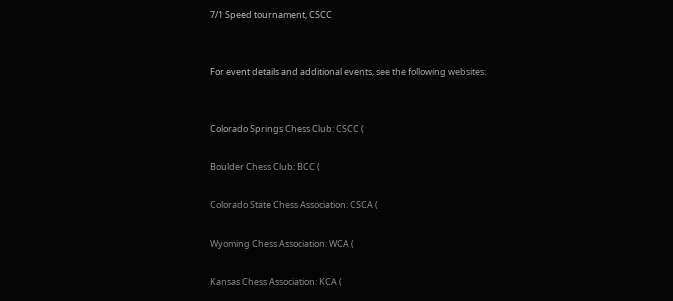7/1 Speed tournament, CSCC


For event details and additional events, see the following websites:


Colorado Springs Chess Club: CSCC (

Boulder Chess Club: BCC (

Colorado State Chess Association: CSCA (

Wyoming Chess Association: WCA (

Kansas Chess Association: KCA (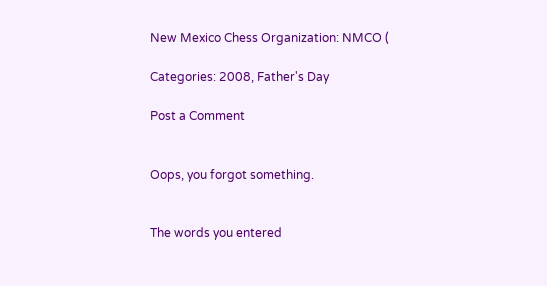New Mexico Chess Organization: NMCO (

Categories: 2008, Father's Day

Post a Comment


Oops, you forgot something.


The words you entered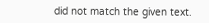did not match the given text.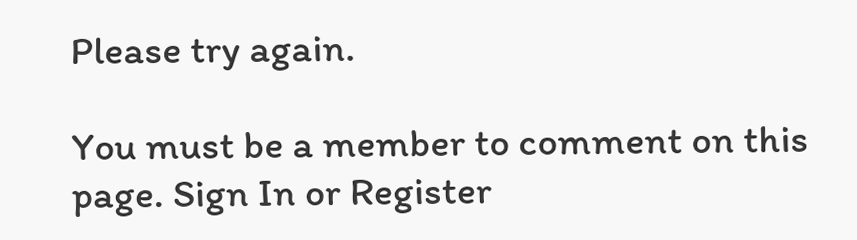Please try again.

You must be a member to comment on this page. Sign In or Register